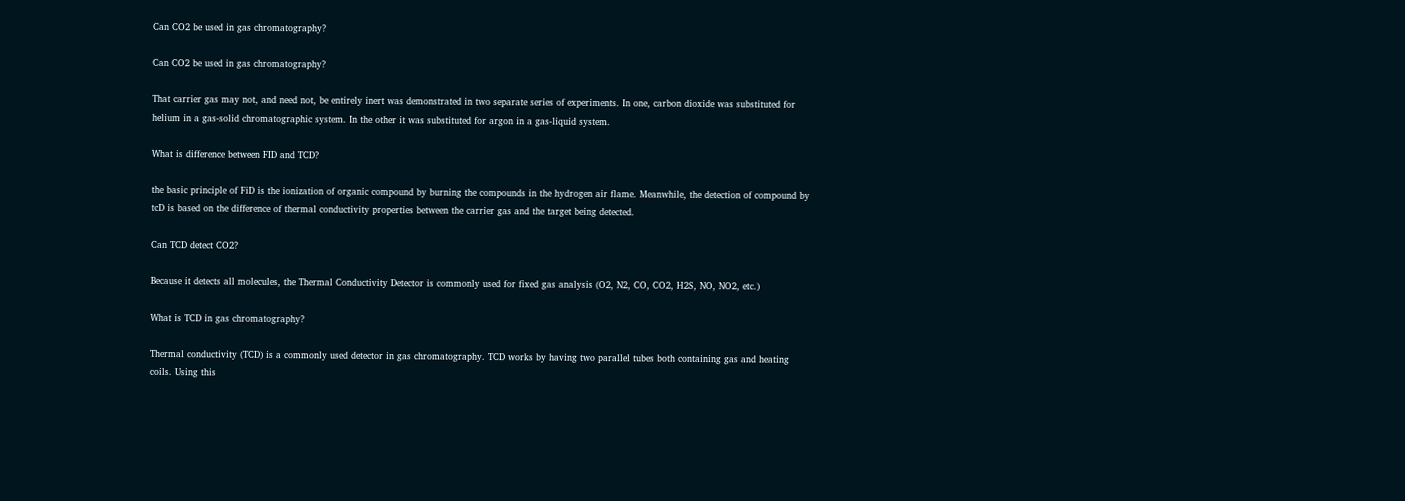Can CO2 be used in gas chromatography?

Can CO2 be used in gas chromatography?

That carrier gas may not, and need not, be entirely inert was demonstrated in two separate series of experiments. In one, carbon dioxide was substituted for helium in a gas-solid chromatographic system. In the other it was substituted for argon in a gas-liquid system.

What is difference between FID and TCD?

the basic principle of FiD is the ionization of organic compound by burning the compounds in the hydrogen air flame. Meanwhile, the detection of compound by tcD is based on the difference of thermal conductivity properties between the carrier gas and the target being detected.

Can TCD detect CO2?

Because it detects all molecules, the Thermal Conductivity Detector is commonly used for fixed gas analysis (O2, N2, CO, CO2, H2S, NO, NO2, etc.)

What is TCD in gas chromatography?

Thermal conductivity (TCD) is a commonly used detector in gas chromatography. TCD works by having two parallel tubes both containing gas and heating coils. Using this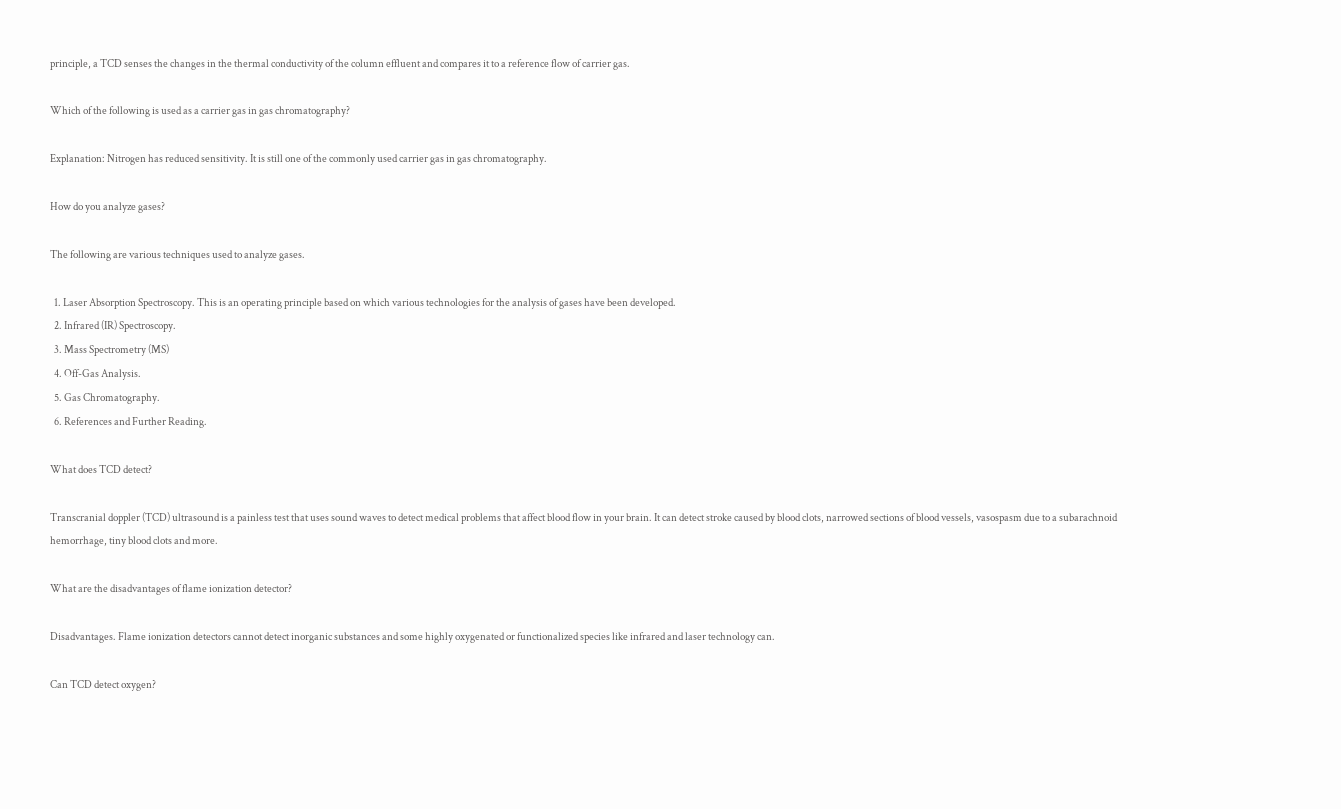principle, a TCD senses the changes in the thermal conductivity of the column effluent and compares it to a reference flow of carrier gas.

Which of the following is used as a carrier gas in gas chromatography?

Explanation: Nitrogen has reduced sensitivity. It is still one of the commonly used carrier gas in gas chromatography.

How do you analyze gases?

The following are various techniques used to analyze gases.

  1. Laser Absorption Spectroscopy. This is an operating principle based on which various technologies for the analysis of gases have been developed.
  2. Infrared (IR) Spectroscopy.
  3. Mass Spectrometry (MS)
  4. Off-Gas Analysis.
  5. Gas Chromatography.
  6. References and Further Reading.

What does TCD detect?

Transcranial doppler (TCD) ultrasound is a painless test that uses sound waves to detect medical problems that affect blood flow in your brain. It can detect stroke caused by blood clots, narrowed sections of blood vessels, vasospasm due to a subarachnoid hemorrhage, tiny blood clots and more.

What are the disadvantages of flame ionization detector?

Disadvantages. Flame ionization detectors cannot detect inorganic substances and some highly oxygenated or functionalized species like infrared and laser technology can.

Can TCD detect oxygen?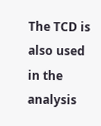The TCD is also used in the analysis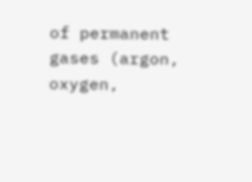of permanent gases (argon, oxygen,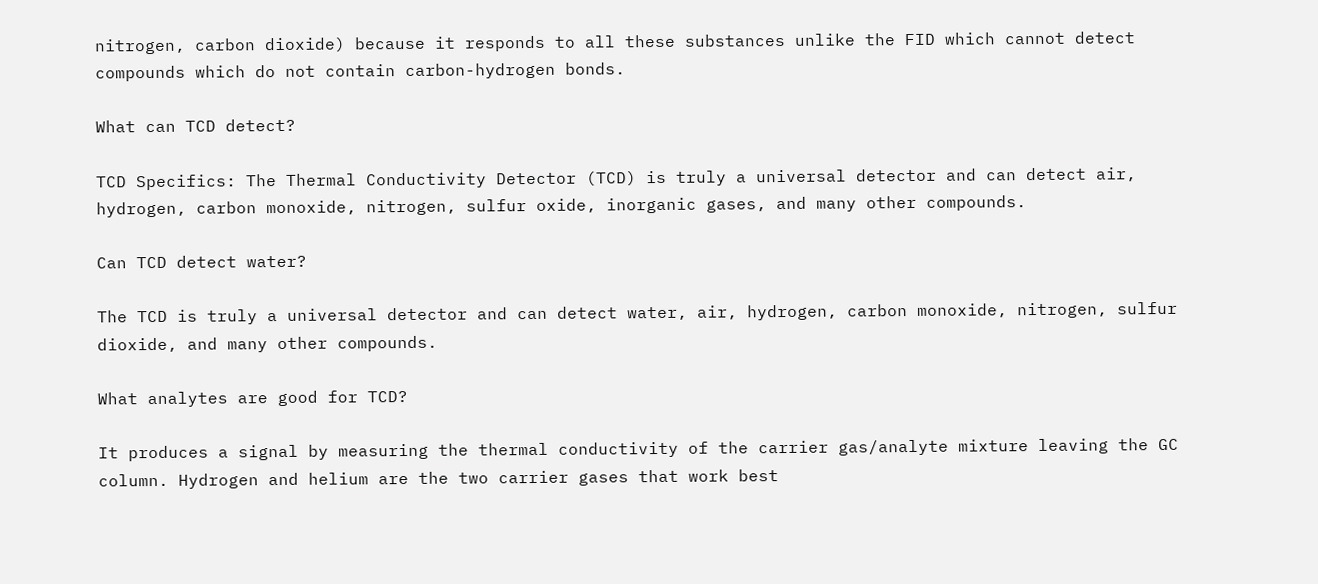nitrogen, carbon dioxide) because it responds to all these substances unlike the FID which cannot detect compounds which do not contain carbon-hydrogen bonds.

What can TCD detect?

TCD Specifics: The Thermal Conductivity Detector (TCD) is truly a universal detector and can detect air, hydrogen, carbon monoxide, nitrogen, sulfur oxide, inorganic gases, and many other compounds.

Can TCD detect water?

The TCD is truly a universal detector and can detect water, air, hydrogen, carbon monoxide, nitrogen, sulfur dioxide, and many other compounds.

What analytes are good for TCD?

It produces a signal by measuring the thermal conductivity of the carrier gas/analyte mixture leaving the GC column. Hydrogen and helium are the two carrier gases that work best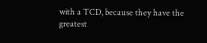with a TCD, because they have the greatest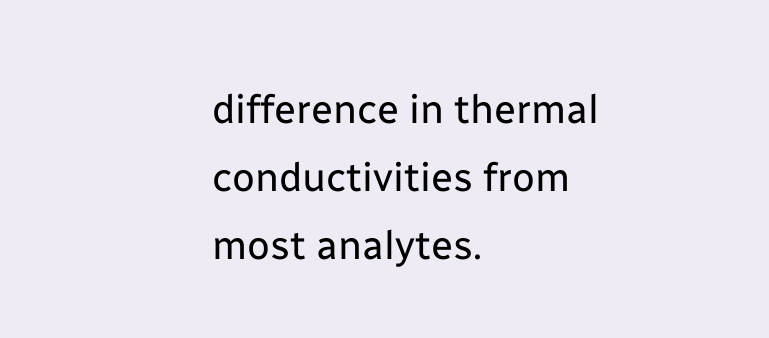difference in thermal conductivities from most analytes.